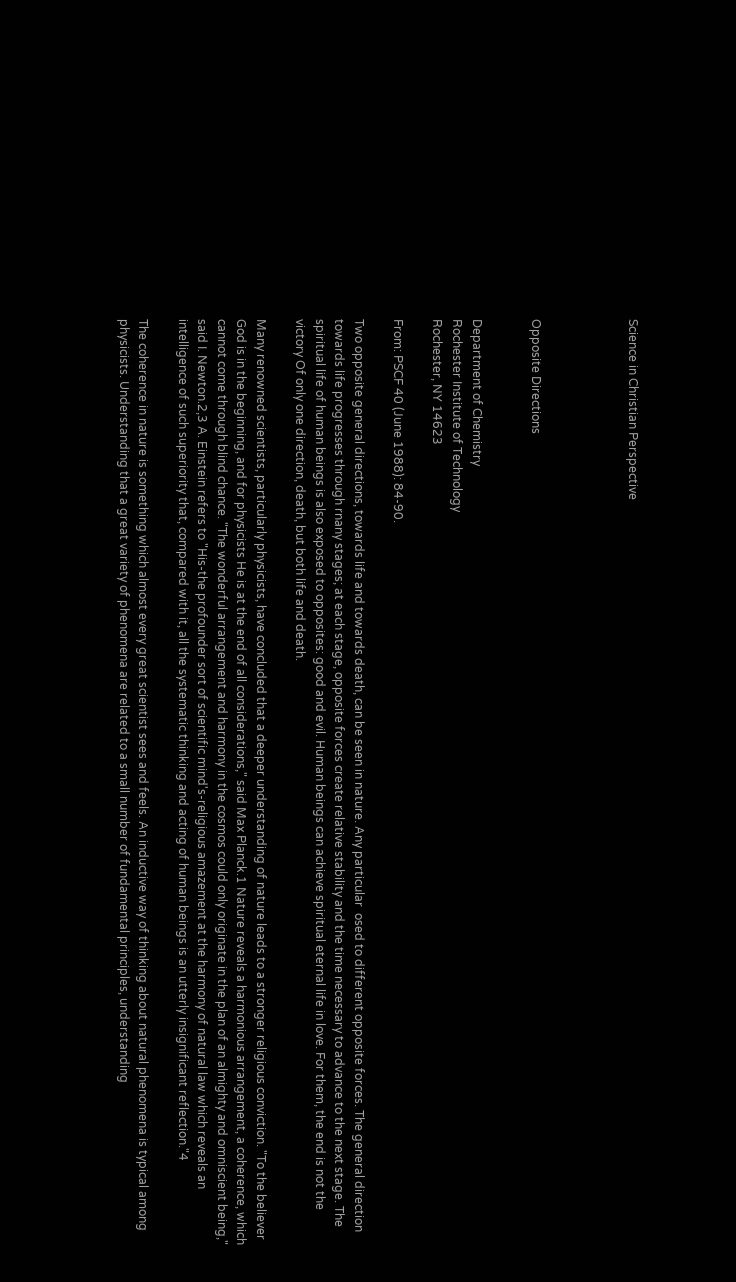Science in Christian Perspective




Opposite Directions


Department of Chemistry
Rochester Institute of Technology
Rochester, NY 14623

From: PSCF 40 (June 1988): 84-90.

Two opposite general directions, towards life and towards death, can be seen in nature. Any particular  osed to different opposite forces. The general direction towards life progresses through rnany stages; at each stage, opposite forces create relative stability and the time necessary to advance to the next stage. The spiritual life of human beings is also exposed to opposites: good and evil. Human beings can achieve spiritual eternal life in love. For them, the end is not the victory Of only one direction, death, but both life and death.

Many renowned scientists, particularly physicists, have concluded that a deeper understanding of nature leads to a stronger religious conviction. "To the believer God is in the beginning, and for physicists He is at the end of all considerations," said Max Planck.1 Nature reveals a harmonious arrangement, a coherence, which cannot come through blind chance. "The wonderful arrangement and harmony in the cosmos could only originate in the plan of an almighty and omniscient being," said I. Newton.2,3 A. Einstein refers to "His-the profounder sort of scientific mind's-religious amazement at the harmony of natural law which reveals an intelligence of such superiority that, compared with it, all the systematic thinking and acting of human beings is an utterly insignificant reflection."4

The coherence in nature is something which almost every great scientist sees and feels. An inductive way of thinking about natural phenomena is typical among physicists. Understanding that a great variety of phenomena are related to a small number of fundamental principles, understanding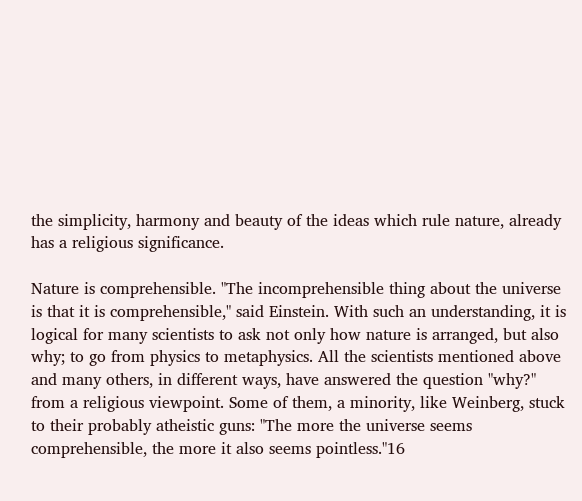the simplicity, harmony and beauty of the ideas which rule nature, already has a religious significance.

Nature is comprehensible. "The incomprehensible thing about the universe is that it is comprehensible," said Einstein. With such an understanding, it is logical for many scientists to ask not only how nature is arranged, but also why; to go from physics to metaphysics. All the scientists mentioned above and many others, in different ways, have answered the question "why?" from a religious viewpoint. Some of them, a minority, like Weinberg, stuck to their probably atheistic guns: "The more the universe seems comprehensible, the more it also seems pointless."16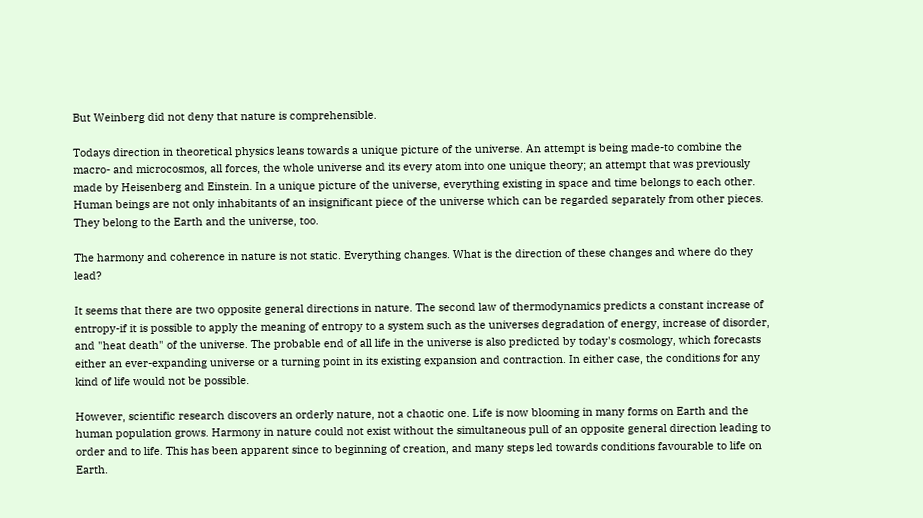But Weinberg did not deny that nature is comprehensible.

Todays direction in theoretical physics leans towards a unique picture of the universe. An attempt is being made-to combine the macro- and microcosmos, all forces, the whole universe and its every atom into one unique theory; an attempt that was previously made by Heisenberg and Einstein. In a unique picture of the universe, everything existing in space and time belongs to each other. Human beings are not only inhabitants of an insignificant piece of the universe which can be regarded separately from other pieces. They belong to the Earth and the universe, too.

The harmony and coherence in nature is not static. Everything changes. What is the direction of these changes and where do they lead?

It seems that there are two opposite general directions in nature. The second law of thermodynamics predicts a constant increase of entropy-if it is possible to apply the meaning of entropy to a system such as the universes degradation of energy, increase of disorder, and "heat death" of the universe. The probable end of all life in the universe is also predicted by today's cosmology, which forecasts either an ever-expanding universe or a turning point in its existing expansion and contraction. In either case, the conditions for any kind of life would not be possible.

However, scientific research discovers an orderly nature, not a chaotic one. Life is now blooming in many forms on Earth and the human population grows. Harmony in nature could not exist without the simultaneous pull of an opposite general direction leading to order and to life. This has been apparent since to beginning of creation, and many steps led towards conditions favourable to life on Earth.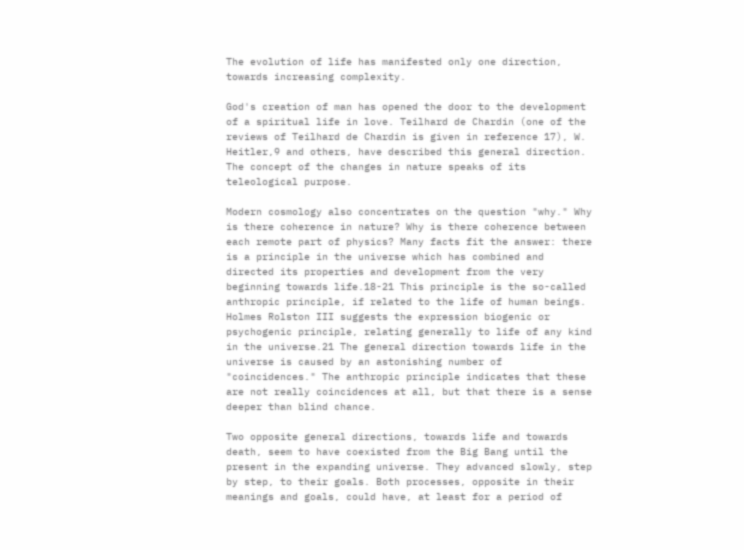The evolution of life has manifested only one direction, towards increasing complexity.

God's creation of man has opened the door to the development of a spiritual life in love. Teilhard de Chardin (one of the reviews of Teilhard de Chardin is given in reference 17), W. Heitler,9 and others, have described this general direction. The concept of the changes in nature speaks of its teleological purpose.

Modern cosmology also concentrates on the question "why." Why is there coherence in nature? Why is there coherence between each remote part of physics? Many facts fit the answer: there is a principle in the universe which has combined and directed its properties and development from the very beginning towards life.18-21 This principle is the so-called anthropic principle, if related to the life of human beings. Holmes Rolston III suggests the expression biogenic or psychogenic principle, relating generally to life of any kind in the universe.21 The general direction towards life in the universe is caused by an astonishing number of "coincidences." The anthropic principle indicates that these are not really coincidences at all, but that there is a sense deeper than blind chance.

Two opposite general directions, towards life and towards death, seem to have coexisted from the Big Bang until the present in the expanding universe. They advanced slowly, step by step, to their goals. Both processes, opposite in their meanings and goals, could have, at least for a period of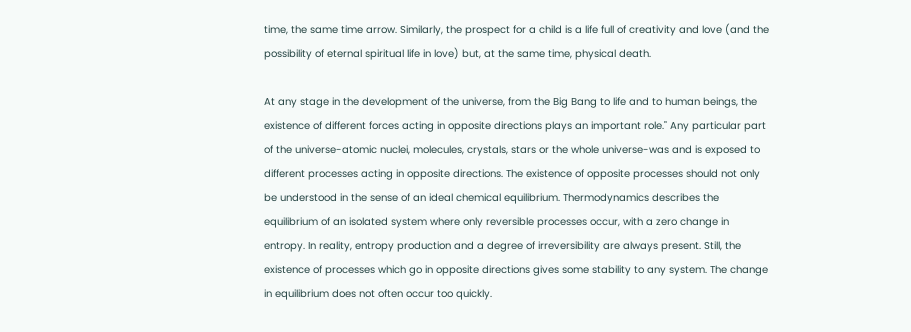time, the same time arrow. Similarly, the prospect for a child is a life full of creativity and love (and the possibility of eternal spiritual life in love) but, at the same time, physical death.

At any stage in the development of the universe, from the Big Bang to life and to human beings, the existence of different forces acting in opposite directions plays an important role." Any particular part of the universe-atomic nuclei, molecules, crystals, stars or the whole universe-was and is exposed to different processes acting in opposite directions. The existence of opposite processes should not only be understood in the sense of an ideal chemical equilibrium. Thermodynamics describes the equilibrium of an isolated system where only reversible processes occur, with a zero change in entropy. In reality, entropy production and a degree of irreversibility are always present. Still, the existence of processes which go in opposite directions gives some stability to any system. The change in equilibrium does not often occur too quickly.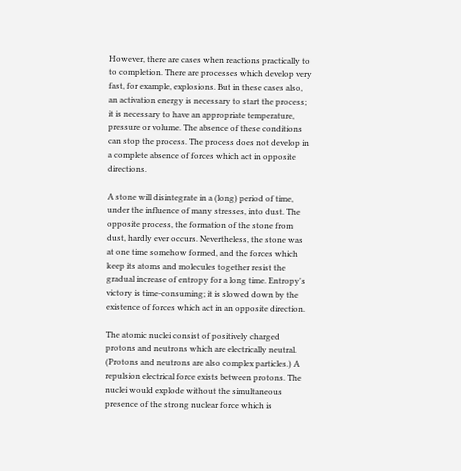However, there are cases when reactions practically to to completion. There are processes which develop very fast, for example, explosions. But in these cases also, an activation energy is necessary to start the process; it is necessary to have an appropriate temperature, pressure or volume. The absence of these conditions can stop the process. The process does not develop in a complete absence of forces which act in opposite directions.

A stone will disintegrate in a (long) period of time, under the influence of many stresses, into dust. The opposite process, the formation of the stone from dust, hardly ever occurs. Nevertheless, the stone was at one time somehow formed, and the forces which keep its atoms and molecules together resist the gradual increase of entropy for a long time. Entropy's victory is time-consuming; it is slowed down by the existence of forces which act in an opposite direction.

The atomic nuclei consist of positively charged protons and neutrons which are electrically neutral. (Protons and neutrons are also complex particles.) A repulsion electrical force exists between protons. The nuclei would explode without the simultaneous presence of the strong nuclear force which is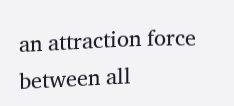an attraction force between all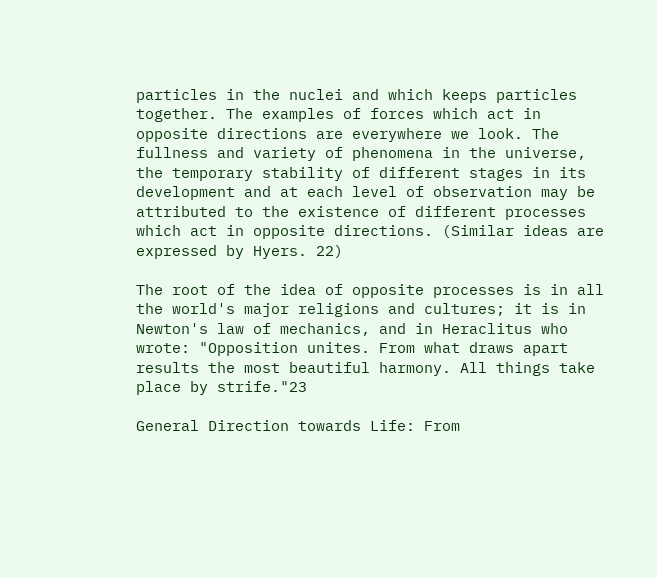particles in the nuclei and which keeps particles together. The examples of forces which act in opposite directions are everywhere we look. The fullness and variety of phenomena in the universe, the temporary stability of different stages in its development and at each level of observation may be attributed to the existence of different processes which act in opposite directions. (Similar ideas are expressed by Hyers. 22)

The root of the idea of opposite processes is in all the world's major religions and cultures; it is in Newton's law of mechanics, and in Heraclitus who wrote: "Opposition unites. From what draws apart results the most beautiful harmony. All things take place by strife."23

General Direction towards Life: From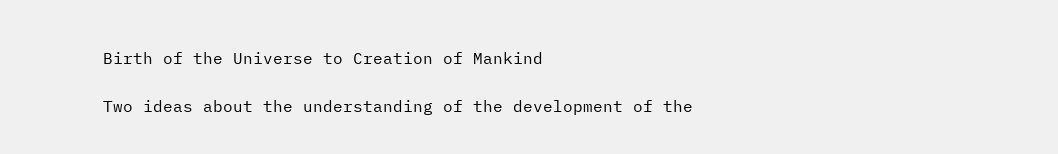Birth of the Universe to Creation of Mankind

Two ideas about the understanding of the development of the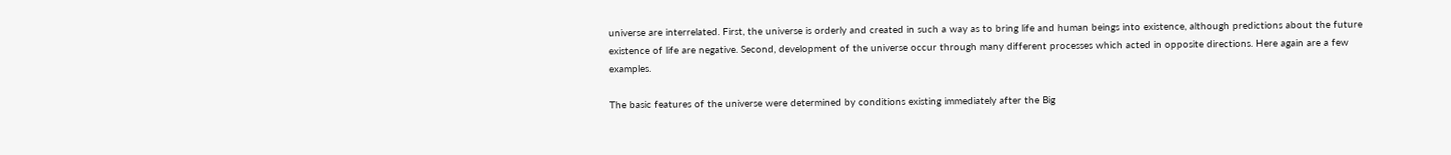universe are interrelated. First, the universe is orderly and created in such a way as to bring life and human beings into existence, although predictions about the future existence of life are negative. Second, development of the universe occur through many different processes which acted in opposite directions. Here again are a few examples.

The basic features of the universe were determined by conditions existing immediately after the Big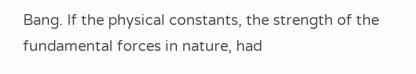Bang. If the physical constants, the strength of the
fundamental forces in nature, had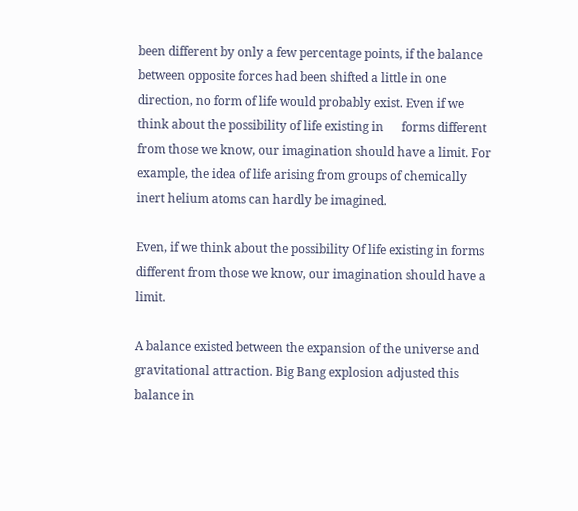been different by only a few percentage points, if the balance between opposite forces had been shifted a little in one direction, no form of life would probably exist. Even if we think about the possibility of life existing in      forms different from those we know, our imagination should have a limit. For example, the idea of life arising from groups of chemically inert helium atoms can hardly be imagined.

Even, if we think about the possibility Of life existing in forms different from those we know, our imagination should have a limit.

A balance existed between the expansion of the universe and gravitational attraction. Big Bang explosion adjusted this balance in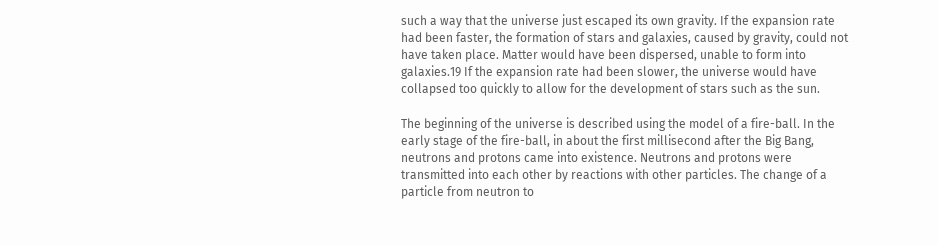such a way that the universe just escaped its own gravity. If the expansion rate had been faster, the formation of stars and galaxies, caused by gravity, could not have taken place. Matter would have been dispersed, unable to form into galaxies.19 If the expansion rate had been slower, the universe would have collapsed too quickly to allow for the development of stars such as the sun.

The beginning of the universe is described using the model of a fire-ball. In the early stage of the fire-ball, in about the first millisecond after the Big Bang, neutrons and protons came into existence. Neutrons and protons were transmitted into each other by reactions with other particles. The change of a particle from neutron to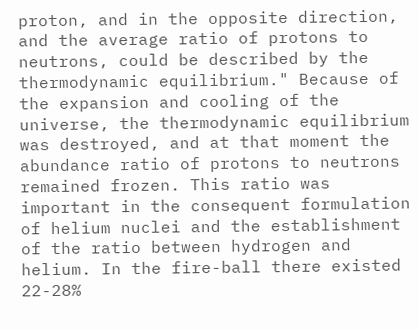proton, and in the opposite direction, and the average ratio of protons to neutrons, could be described by the thermodynamic equilibrium." Because of the expansion and cooling of the universe, the thermodynamic equilibrium was destroyed, and at that moment the abundance ratio of protons to neutrons remained frozen. This ratio was important in the consequent formulation of helium nuclei and the establishment of the ratio between hydrogen and helium. In the fire-ball there existed 22-28%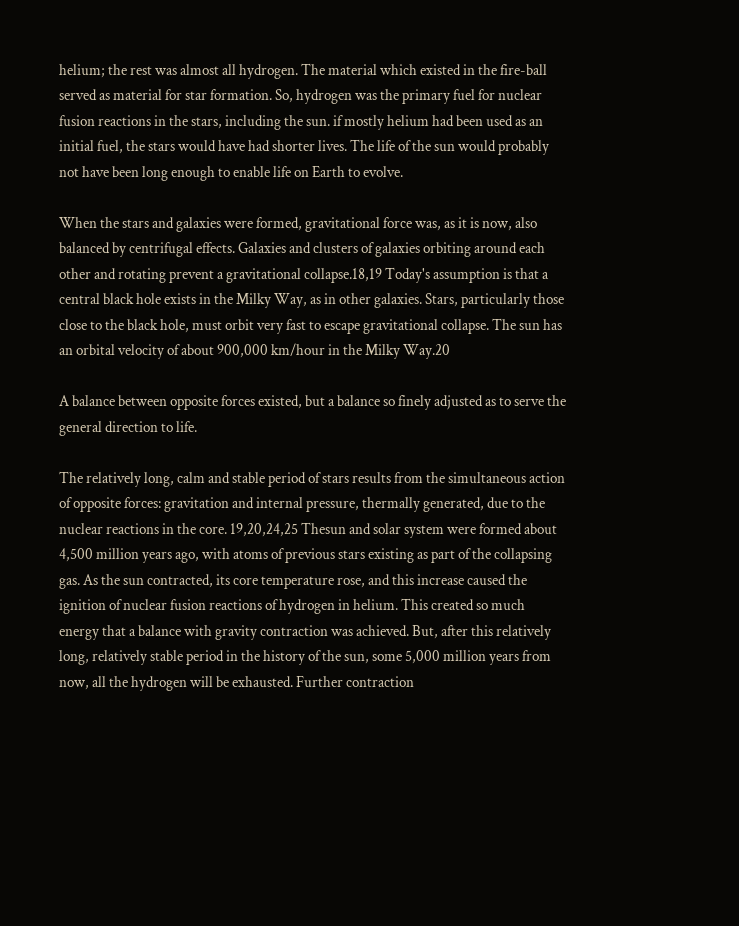helium; the rest was almost all hydrogen. The material which existed in the fire-ball served as material for star formation. So, hydrogen was the primary fuel for nuclear fusion reactions in the stars, including the sun. if mostly helium had been used as an initial fuel, the stars would have had shorter lives. The life of the sun would probably not have been long enough to enable life on Earth to evolve.

When the stars and galaxies were formed, gravitational force was, as it is now, also balanced by centrifugal effects. Galaxies and clusters of galaxies orbiting around each other and rotating prevent a gravitational collapse.18,19 Today's assumption is that a central black hole exists in the Milky Way, as in other galaxies. Stars, particularly those close to the black hole, must orbit very fast to escape gravitational collapse. The sun has an orbital velocity of about 900,000 km/hour in the Milky Way.20

A balance between opposite forces existed, but a balance so finely adjusted as to serve the general direction to life.

The relatively long, calm and stable period of stars results from the simultaneous action of opposite forces: gravitation and internal pressure, thermally generated, due to the nuclear reactions in the core. 19,20,24,25 Thesun and solar system were formed about 4,500 million years ago, with atoms of previous stars existing as part of the collapsing gas. As the sun contracted, its core temperature rose, and this increase caused the ignition of nuclear fusion reactions of hydrogen in helium. This created so much energy that a balance with gravity contraction was achieved. But, after this relatively long, relatively stable period in the history of the sun, some 5,000 million years from now, all the hydrogen will be exhausted. Further contraction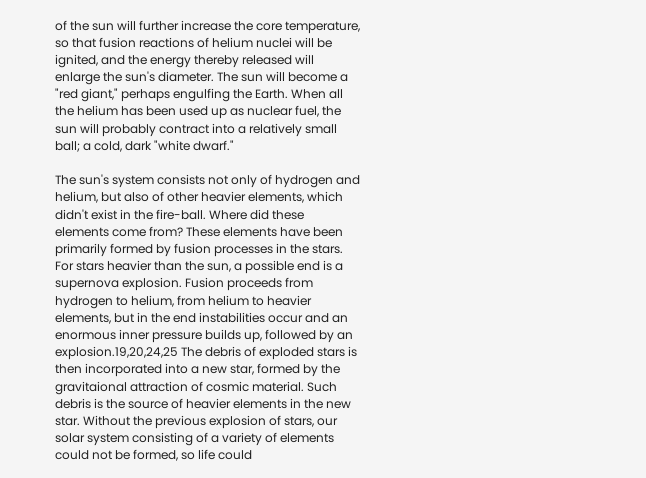of the sun will further increase the core temperature, so that fusion reactions of helium nuclei will be ignited, and the energy thereby released will enlarge the sun's diameter. The sun will become a "red giant," perhaps engulfing the Earth. When all the helium has been used up as nuclear fuel, the sun will probably contract into a relatively small ball; a cold, dark "white dwarf."

The sun's system consists not only of hydrogen and helium, but also of other heavier elements, which didn't exist in the fire-ball. Where did these elements come from? These elements have been primarily formed by fusion processes in the stars. For stars heavier than the sun, a possible end is a supernova explosion. Fusion proceeds from hydrogen to helium, from helium to heavier elements, but in the end instabilities occur and an enormous inner pressure builds up, followed by an explosion.19,20,24,25 The debris of exploded stars is then incorporated into a new star, formed by the gravitaional attraction of cosmic material. Such debris is the source of heavier elements in the new star. Without the previous explosion of stars, our solar system consisting of a variety of elements could not be formed, so life could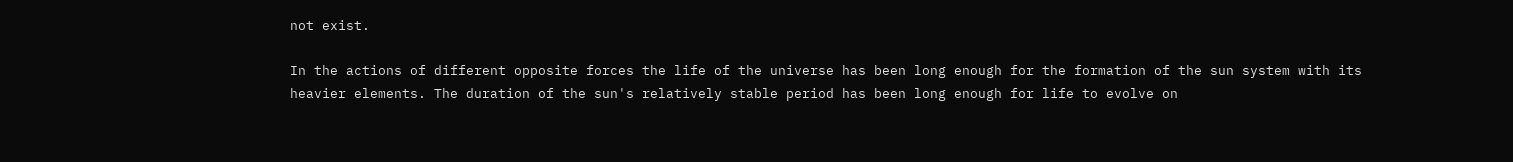not exist.

In the actions of different opposite forces the life of the universe has been long enough for the formation of the sun system with its heavier elements. The duration of the sun's relatively stable period has been long enough for life to evolve on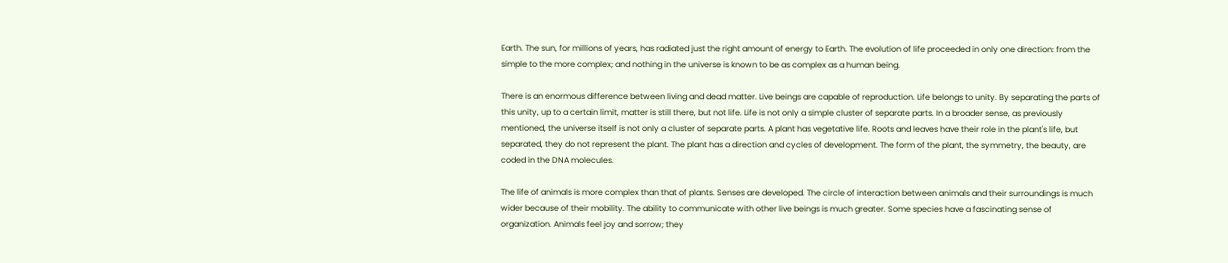Earth. The sun, for millions of years, has radiated just the right amount of energy to Earth. The evolution of life proceeded in only one direction: from the simple to the more complex; and nothing in the universe is known to be as complex as a human being.

There is an enormous difference between living and dead matter. Live beings are capable of reproduction. Life belongs to unity. By separating the parts of this unity, up to a certain limit, matter is still there, but not life. Life is not only a simple cluster of separate parts. In a broader sense, as previously mentioned, the universe itself is not only a cluster of separate parts. A plant has vegetative life. Roots and leaves have their role in the plant's life, but separated, they do not represent the plant. The plant has a direction and cycles of development. The form of the plant, the symmetry, the beauty, are coded in the DNA molecules.

The life of animals is more complex than that of plants. Senses are developed. The circle of interaction between animals and their surroundings is much wider because of their mobility. The ability to communicate with other live beings is much greater. Some species have a fascinating sense of organization. Animals feel joy and sorrow; they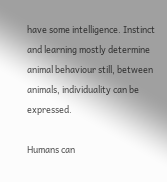have some intelligence. Instinct and learning mostly determine animal behaviour still, between animals, individuality can be expressed.

Humans can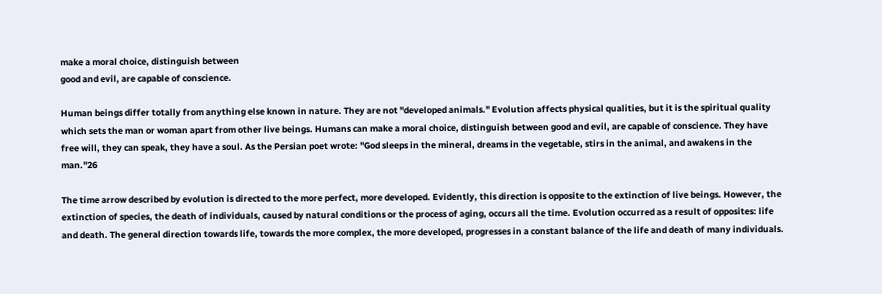make a moral choice, distinguish between
good and evil, are capable of conscience.

Human beings differ totally from anything else known in nature. They are not "developed animals." Evolution affects physical qualities, but it is the spiritual quality which sets the man or woman apart from other live beings. Humans can make a moral choice, distinguish between good and evil, are capable of conscience. They have free will, they can speak, they have a soul. As the Persian poet wrote: "God sleeps in the mineral, dreams in the vegetable, stirs in the animal, and awakens in the man."26

The time arrow described by evolution is directed to the more perfect, more developed. Evidently, this direction is opposite to the extinction of live beings. However, the extinction of species, the death of individuals, caused by natural conditions or the process of aging, occurs all the time. Evolution occurred as a result of opposites: life and death. The general direction towards life, towards the more complex, the more developed, progresses in a constant balance of the life and death of many individuals.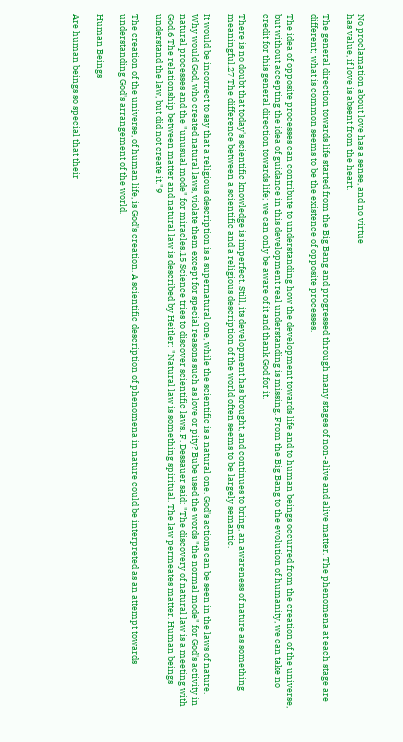No proclamation about love has a sense, and no virtue
has value, if love is absent from the heart.

The general direction towards life started from the Big Bang and progressed through many stages of non-alive and alive matter. The phenomena at each stage are different; what is common seems to be the existence of opposite processes.

The idea of opposite processes can contribute to understanding how the development towards life and to human beings occurred from the creation of the universe, but without accepting the idea of guidance in this development real understanding is missing. From the Big Bang to the evolution of humanity, we can take no credit for this general direction towards life; we can only be aware of it and thank God for it.

There is no doubt that today's scientific knowledge is imperfect. Still, its development has brought, and continues to bring, an awareness of nature as something meaningful.27 The difference between a scientific and a religious description of the world often seems to be largely semantic.

It would be incorrect to say that a religious description is a supernatural one, while the scientific is a natural one. God's actions can be seen in the laws of nature. Why would God, who created natural laws, violate them except for special reasons such as love or pity? Bube used the words "the normal mode" for God's activity in natural processes and the "unusual mode" for miracles.15 Science tries to discover scientific laws. F. Dessauer said: "The discovery of natural law is a meeting with God.6 The relationship between matter and natural law is described by Heitler: "Natural law is something spiritual. The law permeates matter. Human beings understand the law, but did not create it."9

The creation of the universe, of human life, is God's creation. A scientific description of phenomena in nature could be interpreted as an attempt towards understanding God's arrangement of the world.

Human Beings

Are human beings so special that their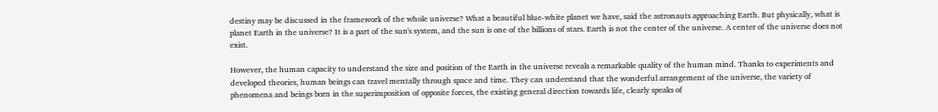destiny may be discussed in the framework of the whole universe? What a beautiful blue-white planet we have, said the astronauts approaching Earth. But physically, what is planet Earth in the universe? It is a part of the sun's system, and the sun is one of the billions of stars. Earth is not the center of the universe. A center of the universe does not exist.

However, the human capacity to understand the size and position of the Earth in the universe reveals a remarkable quality of the human mind. Thanks to experiments and developed theories, human beings can travel mentally through space and time. They can understand that the wonderful arrangement of the universe, the variety of phenomena and beings born in the superimposition of opposite forces, the existing general direction towards life, clearly speaks of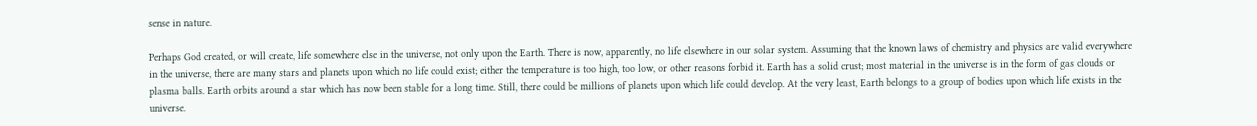sense in nature.

Perhaps God created, or will create, life somewhere else in the universe, not only upon the Earth. There is now, apparently, no life elsewhere in our solar system. Assuming that the known laws of chemistry and physics are valid everywhere in the universe, there are many stars and planets upon which no life could exist; either the temperature is too high, too low, or other reasons forbid it. Earth has a solid crust; most material in the universe is in the form of gas clouds or plasma balls. Earth orbits around a star which has now been stable for a long time. Still, there could be millions of planets upon which life could develop. At the very least, Earth belongs to a group of bodies upon which life exists in the universe.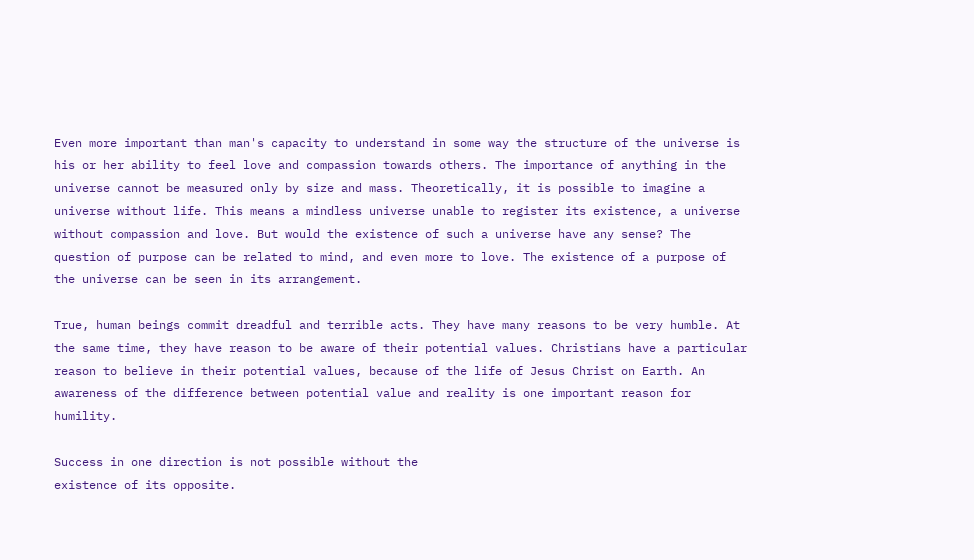Even more important than man's capacity to understand in some way the structure of the universe is his or her ability to feel love and compassion towards others. The importance of anything in the universe cannot be measured only by size and mass. Theoretically, it is possible to imagine a universe without life. This means a mindless universe unable to register its existence, a universe without compassion and love. But would the existence of such a universe have any sense? The question of purpose can be related to mind, and even more to love. The existence of a purpose of the universe can be seen in its arrangement.

True, human beings commit dreadful and terrible acts. They have many reasons to be very humble. At the same time, they have reason to be aware of their potential values. Christians have a particular reason to believe in their potential values, because of the life of Jesus Christ on Earth. An awareness of the difference between potential value and reality is one important reason for humility.

Success in one direction is not possible without the
existence of its opposite.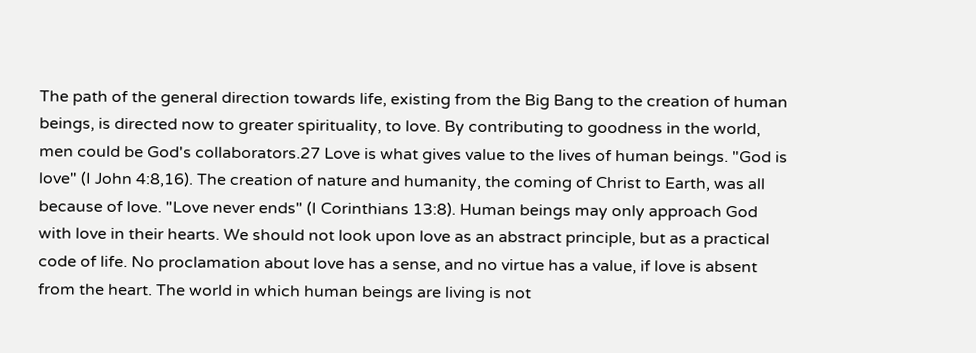The path of the general direction towards life, existing from the Big Bang to the creation of human beings, is directed now to greater spirituality, to love. By contributing to goodness in the world, men could be God's collaborators.27 Love is what gives value to the lives of human beings. "God is love" (I John 4:8,16). The creation of nature and humanity, the coming of Christ to Earth, was all because of love. "Love never ends" (I Corinthians 13:8). Human beings may only approach God with love in their hearts. We should not look upon love as an abstract principle, but as a practical code of life. No proclamation about love has a sense, and no virtue has a value, if love is absent from the heart. The world in which human beings are living is not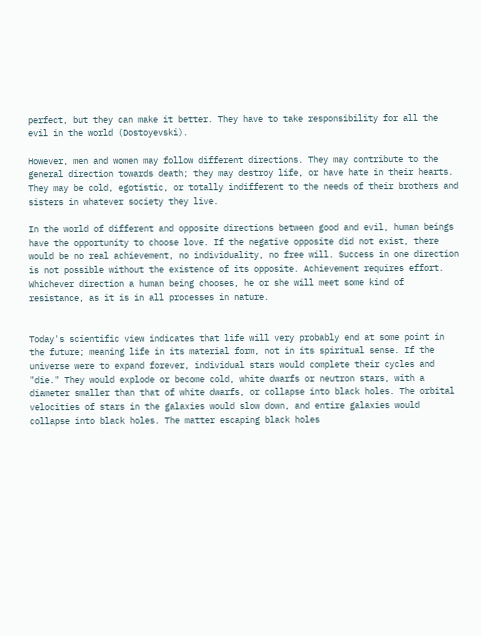perfect, but they can make it better. They have to take responsibility for all the evil in the world (Dostoyevski).

However, men and women may follow different directions. They may contribute to the general direction towards death; they may destroy life, or have hate in their hearts. They may be cold, egotistic, or totally indifferent to the needs of their brothers and sisters in whatever society they live.

In the world of different and opposite directions between good and evil, human beings have the opportunity to choose love. If the negative opposite did not exist, there would be no real achievement, no individuality, no free will. Success in one direction is not possible without the existence of its opposite. Achievement requires effort. Whichever direction a human being chooses, he or she will meet some kind of resistance, as it is in all processes in nature.


Today's scientific view indicates that life will very probably end at some point in the future; meaning life in its material form, not in its spiritual sense. If the universe were to expand forever, individual stars would complete their cycles and "die." They would explode or become cold, white dwarfs or neutron stars, with a diameter smaller than that of white dwarfs, or collapse into black holes. The orbital velocities of stars in the galaxies would slow down, and entire galaxies would collapse into black holes. The matter escaping black holes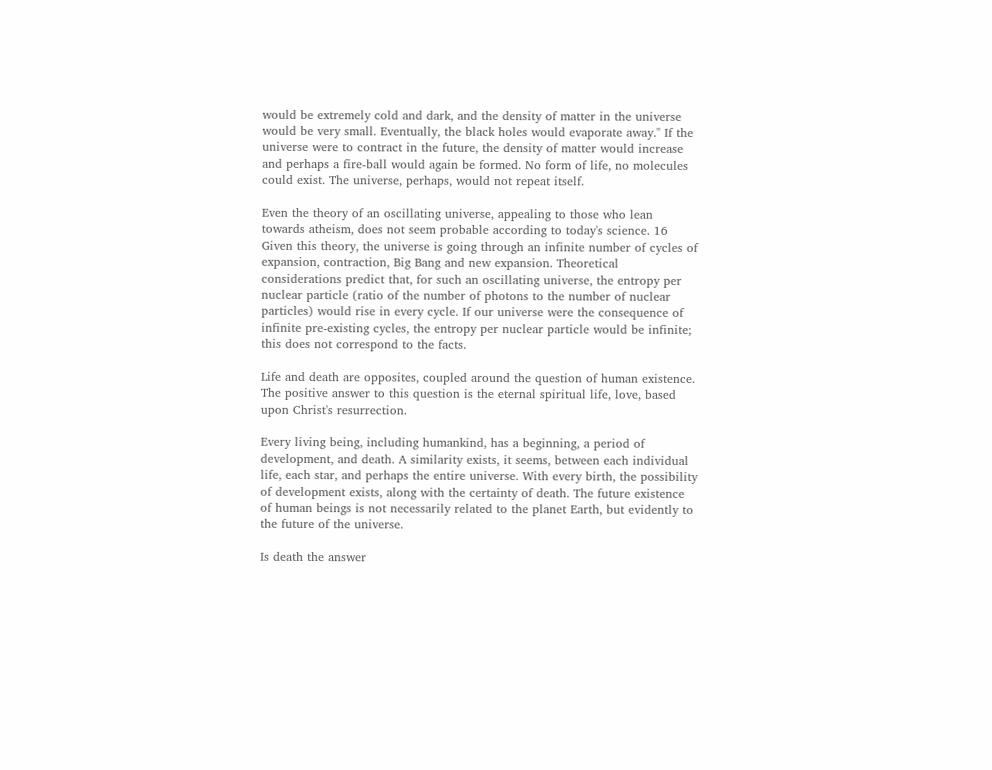would be extremely cold and dark, and the density of matter in the universe would be very small. Eventually, the black holes would evaporate away." If the universe were to contract in the future, the density of matter would increase and perhaps a fire-ball would again be formed. No form of life, no molecules could exist. The universe, perhaps, would not repeat itself.

Even the theory of an oscillating universe, appealing to those who lean towards atheism, does not seem probable according to today's science. 16 Given this theory, the universe is going through an infinite number of cycles of expansion, contraction, Big Bang and new expansion. Theoretical considerations predict that, for such an oscillating universe, the entropy per nuclear particle (ratio of the number of photons to the number of nuclear particles) would rise in every cycle. If our universe were the consequence of infinite pre-existing cycles, the entropy per nuclear particle would be infinite; this does not correspond to the facts.

Life and death are opposites, coupled around the question of human existence. The positive answer to this question is the eternal spiritual life, love, based upon Christ's resurrection.

Every living being, including humankind, has a beginning, a period of development, and death. A similarity exists, it seems, between each individual life, each star, and perhaps the entire universe. With every birth, the possibility of development exists, along with the certainty of death. The future existence of human beings is not necessarily related to the planet Earth, but evidently to the future of the universe.

Is death the answer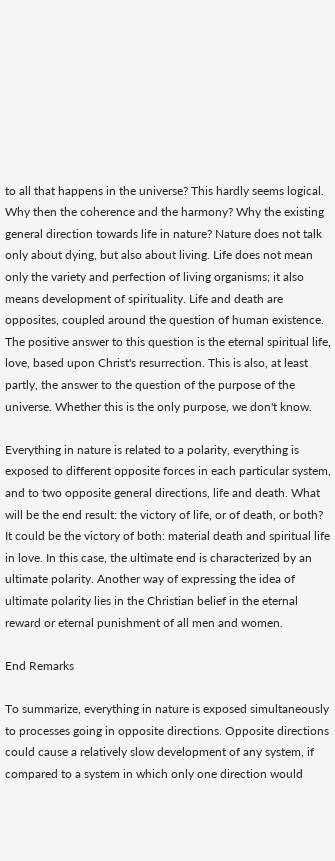to all that happens in the universe? This hardly seems logical. Why then the coherence and the harmony? Why the existing general direction towards life in nature? Nature does not talk only about dying, but also about living. Life does not mean only the variety and perfection of living organisms; it also means development of spirituality. Life and death are opposites, coupled around the question of human existence. The positive answer to this question is the eternal spiritual life, love, based upon Christ's resurrection. This is also, at least partly, the answer to the question of the purpose of the universe. Whether this is the only purpose, we don't know.

Everything in nature is related to a polarity, everything is exposed to different opposite forces in each particular system, and to two opposite general directions, life and death. What will be the end result: the victory of life, or of death, or both? It could be the victory of both: material death and spiritual life in love. In this case, the ultimate end is characterized by an ultimate polarity. Another way of expressing the idea of ultimate polarity lies in the Christian belief in the eternal reward or eternal punishment of all men and women.

End Remarks

To summarize, everything in nature is exposed simultaneously to processes going in opposite directions. Opposite directions could cause a relatively slow development of any system, if compared to a system in which only one direction would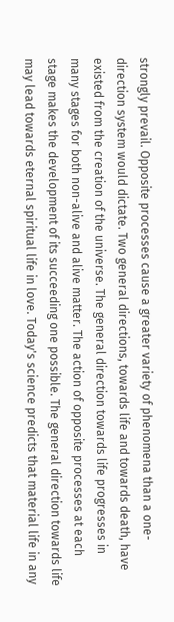strongly prevail. Opposite processes cause a greater variety of phenomena than a one-direction system would dictate. Two general directions, towards life and towards death, have existed from the creation of the universe. The general direction towards life progresses in many stages for both non-alive and alive matter. The action of opposite processes at each stage makes the development of its succeeding one possible. The general direction towards life may lead towards eternal spiritual life in love. Today's science predicts that material life in any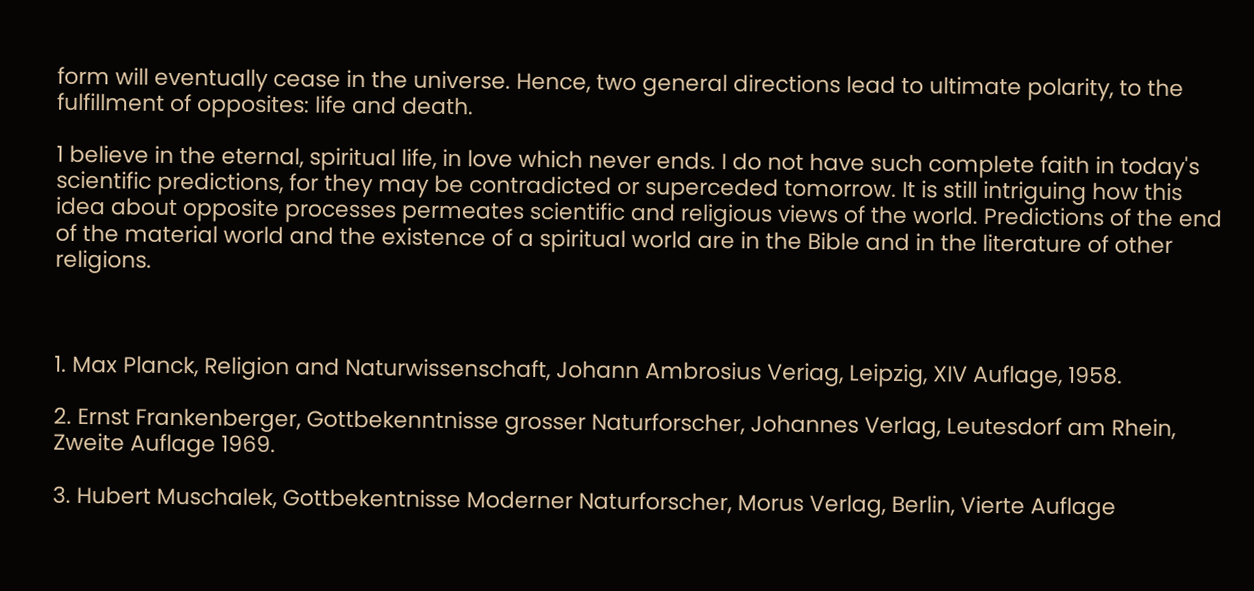form will eventually cease in the universe. Hence, two general directions lead to ultimate polarity, to the fulfillment of opposites: life and death.

1 believe in the eternal, spiritual life, in love which never ends. I do not have such complete faith in today's scientific predictions, for they may be contradicted or superceded tomorrow. It is still intriguing how this idea about opposite processes permeates scientific and religious views of the world. Predictions of the end of the material world and the existence of a spiritual world are in the Bible and in the literature of other religions.



1. Max Planck, Religion and Naturwissenschaft, Johann Ambrosius Veriag, Leipzig, XIV Auflage, 1958.

2. Ernst Frankenberger, Gottbekenntnisse grosser Naturforscher, Johannes Verlag, Leutesdorf am Rhein, Zweite Auflage 1969.

3. Hubert Muschalek, Gottbekentnisse Moderner Naturforscher, Morus Verlag, Berlin, Vierte Auflage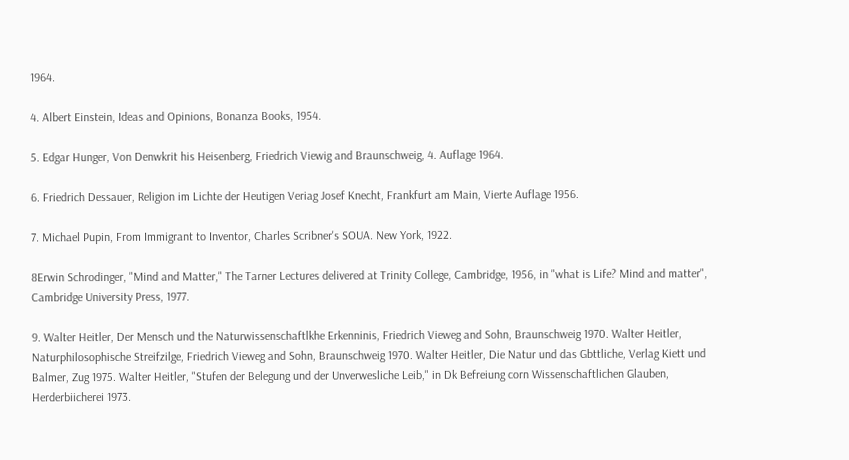1964.

4. Albert Einstein, Ideas and Opinions, Bonanza Books, 1954.

5. Edgar Hunger, Von Denwkrit his Heisenberg, Friedrich Viewig and Braunschweig, 4. Auflage 1964.

6. Friedrich Dessauer, Religion im Lichte der Heutigen Veriag Josef Knecht, Frankfurt am Main, Vierte Auflage 1956.

7. Michael Pupin, From Immigrant to Inventor, Charles Scribner's SOUA. New York, 1922.

8Erwin Schrodinger, "Mind and Matter," The Tarner Lectures delivered at Trinity College, Cambridge, 1956, in "what is Life? Mind and matter", Cambridge University Press, 1977.

9. Walter Heitler, Der Mensch und the Naturwissenschaftlkhe Erkenninis, Friedrich Vieweg and Sohn, Braunschweig 1970. Walter Heitler, Naturphilosophische Streifzilge, Friedrich Vieweg and Sohn, Braunschweig 1970. Walter Heitler, Die Natur und das Gbttliche, Verlag Kiett und Balmer, Zug 1975. Walter Heitler, "Stufen der Belegung und der Unverwesliche Leib," in Dk Befreiung corn Wissenschaftlichen Glauben, Herderbiicherei 1973.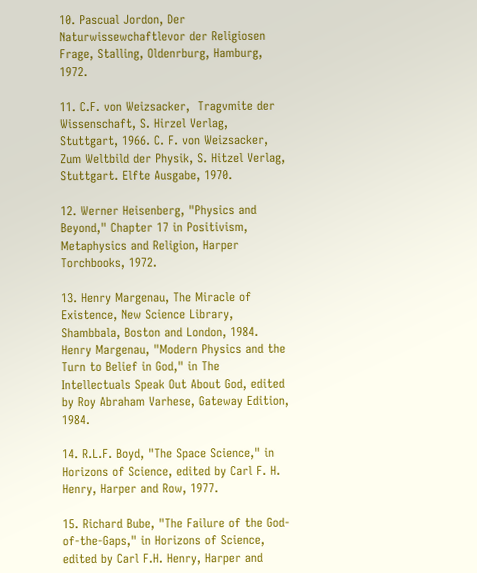10. Pascual Jordon, Der Naturwissewchaftlevor der Religiosen Frage, Stalling, Oldenrburg, Hamburg, 1972.

11. C.F. von Weizsacker,  Tragvmite der Wissenschaft, S. Hirzel Verlag, Stuttgart, 1966. C. F. von Weizsacker, Zum Weltbild der Physik, S. Hitzel Verlag, Stuttgart. Elfte Ausgabe, 1970.

12. Werner Heisenberg, "Physics and Beyond," Chapter 17 in Positivism, Metaphysics and Religion, Harper Torchbooks, 1972.

13. Henry Margenau, The Miracle of Existence, New Science Library, Shambbala, Boston and London, 1984. Henry Margenau, "Modern Physics and the Turn to Belief in God," in The Intellectuals Speak Out About God, edited by Roy Abraham Varhese, Gateway Edition, 1984.

14. R.L.F. Boyd, "The Space Science," in Horizons of Science, edited by Carl F. H. Henry, Harper and Row, 1977.

15. Richard Bube, "The Failure of the God-of-the-Gaps," in Horizons of Science, edited by Carl F.H. Henry, Harper and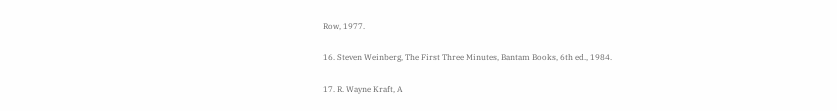Row, 1977.

16. Steven Weinberg, The First Three Minutes, Bantam Books, 6th ed., 1984.

17. R. Wayne Kraft, A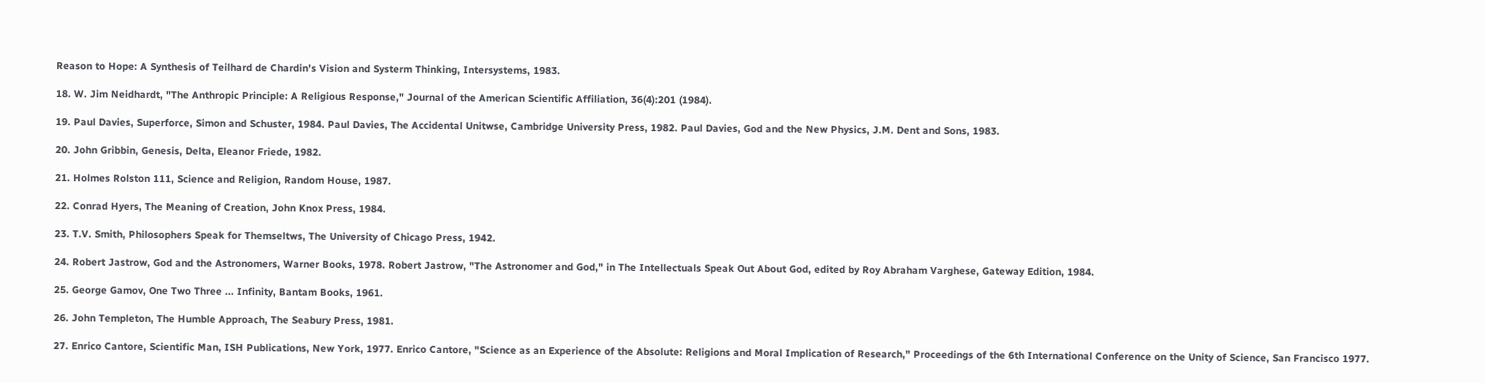Reason to Hope: A Synthesis of Teilhard de Chardin's Vision and Systerm Thinking, Intersystems, 1983.

18. W. Jim Neidhardt, "The Anthropic Principle: A Religious Response," Journal of the American Scientific Affiliation, 36(4):201 (1984).

19. Paul Davies, Superforce, Simon and Schuster, 1984. Paul Davies, The Accidental Unitwse, Cambridge University Press, 1982. Paul Davies, God and the New Physics, J.M. Dent and Sons, 1983.

20. John Gribbin, Genesis, Delta, Eleanor Friede, 1982.

21. Holmes Rolston 111, Science and Religion, Random House, 1987.

22. Conrad Hyers, The Meaning of Creation, John Knox Press, 1984.

23. T.V. Smith, Philosophers Speak for Themseltws, The University of Chicago Press, 1942.

24. Robert Jastrow, God and the Astronomers, Warner Books, 1978. Robert Jastrow, "The Astronomer and God," in The Intellectuals Speak Out About God, edited by Roy Abraham Varghese, Gateway Edition, 1984.

25. George Gamov, One Two Three ... Infinity, Bantam Books, 1961.

26. John Templeton, The Humble Approach, The Seabury Press, 1981.

27. Enrico Cantore, Scientific Man, ISH Publications, New York, 1977. Enrico Cantore, "Science as an Experience of the Absolute: Religions and Moral Implication of Research," Proceedings of the 6th International Conference on the Unity of Science, San Francisco 1977.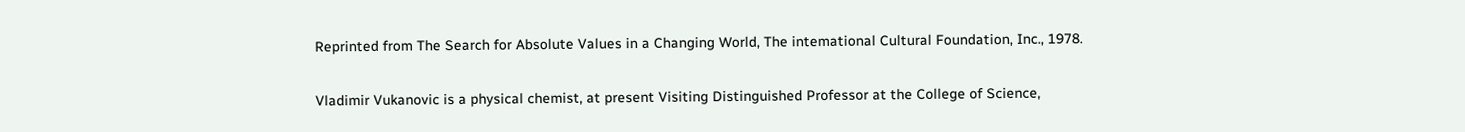Reprinted from The Search for Absolute Values in a Changing World, The intemational Cultural Foundation, Inc., 1978.

Vladimir Vukanovic is a physical chemist, at present Visiting Distinguished Professor at the College of Science,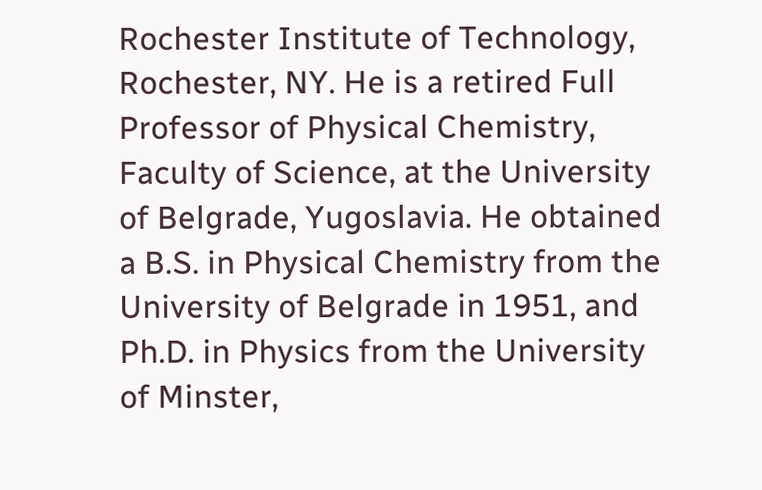Rochester Institute of Technology, Rochester, NY. He is a retired Full Professor of Physical Chemistry, Faculty of Science, at the University of Belgrade, Yugoslavia. He obtained a B.S. in Physical Chemistry from the University of Belgrade in 1951, and Ph.D. in Physics from the University of Minster,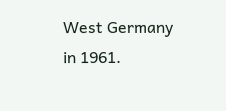West Germany in 1961.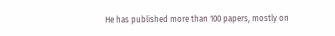He has published more than 100 papers, mostly on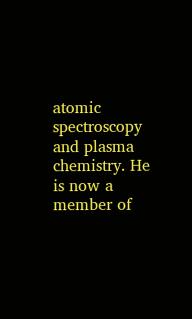atomic spectroscopy and plasma chemistry. He is now a member of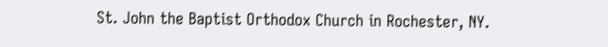St. John the Baptist Orthodox Church in Rochester, NY.